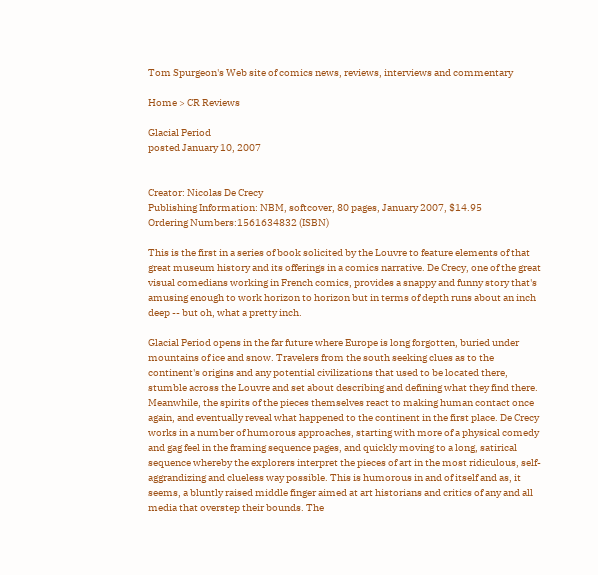Tom Spurgeon's Web site of comics news, reviews, interviews and commentary

Home > CR Reviews

Glacial Period
posted January 10, 2007


Creator: Nicolas De Crecy
Publishing Information: NBM, softcover, 80 pages, January 2007, $14.95
Ordering Numbers:1561634832 (ISBN)

This is the first in a series of book solicited by the Louvre to feature elements of that great museum history and its offerings in a comics narrative. De Crecy, one of the great visual comedians working in French comics, provides a snappy and funny story that's amusing enough to work horizon to horizon but in terms of depth runs about an inch deep -- but oh, what a pretty inch.

Glacial Period opens in the far future where Europe is long forgotten, buried under mountains of ice and snow. Travelers from the south seeking clues as to the continent's origins and any potential civilizations that used to be located there, stumble across the Louvre and set about describing and defining what they find there. Meanwhile, the spirits of the pieces themselves react to making human contact once again, and eventually reveal what happened to the continent in the first place. De Crecy works in a number of humorous approaches, starting with more of a physical comedy and gag feel in the framing sequence pages, and quickly moving to a long, satirical sequence whereby the explorers interpret the pieces of art in the most ridiculous, self-aggrandizing and clueless way possible. This is humorous in and of itself and as, it seems, a bluntly raised middle finger aimed at art historians and critics of any and all media that overstep their bounds. The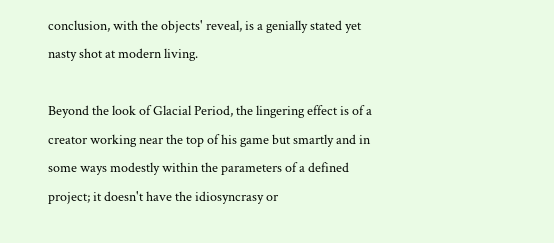conclusion, with the objects' reveal, is a genially stated yet nasty shot at modern living.

Beyond the look of Glacial Period, the lingering effect is of a creator working near the top of his game but smartly and in some ways modestly within the parameters of a defined project; it doesn't have the idiosyncrasy or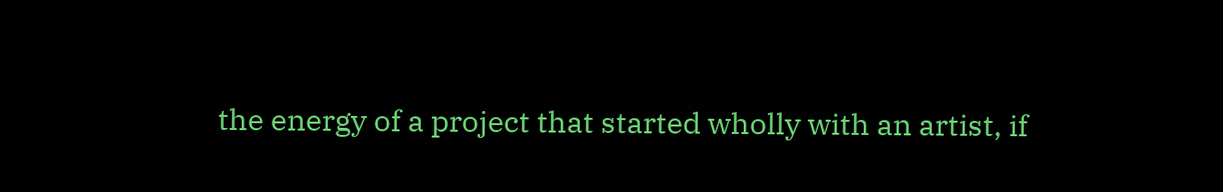the energy of a project that started wholly with an artist, if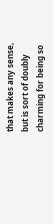that makes any sense, but is sort of doubly charming for being so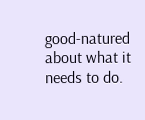good-natured about what it needs to do.